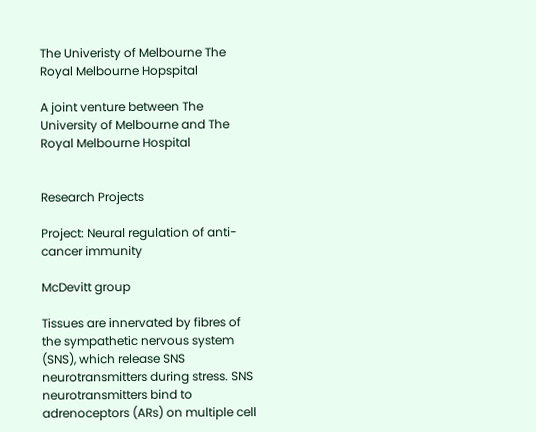The Univeristy of Melbourne The Royal Melbourne Hopspital

A joint venture between The University of Melbourne and The Royal Melbourne Hospital


Research Projects

Project: Neural regulation of anti-cancer immunity

McDevitt group

Tissues are innervated by fibres of the sympathetic nervous system (SNS), which release SNS neurotransmitters during stress. SNS neurotransmitters bind to adrenoceptors (ARs) on multiple cell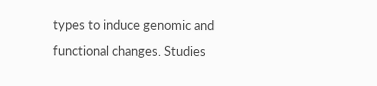types to induce genomic and functional changes. Studies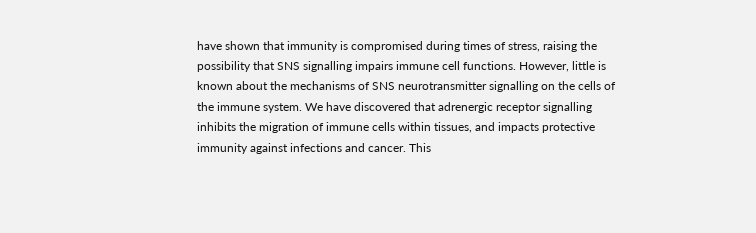have shown that immunity is compromised during times of stress, raising the possibility that SNS signalling impairs immune cell functions. However, little is known about the mechanisms of SNS neurotransmitter signalling on the cells of the immune system. We have discovered that adrenergic receptor signalling inhibits the migration of immune cells within tissues, and impacts protective immunity against infections and cancer. This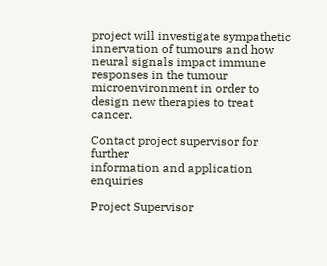project will investigate sympathetic innervation of tumours and how neural signals impact immune responses in the tumour microenvironment in order to design new therapies to treat cancer.

Contact project supervisor for further
information and application enquiries

Project Supervisor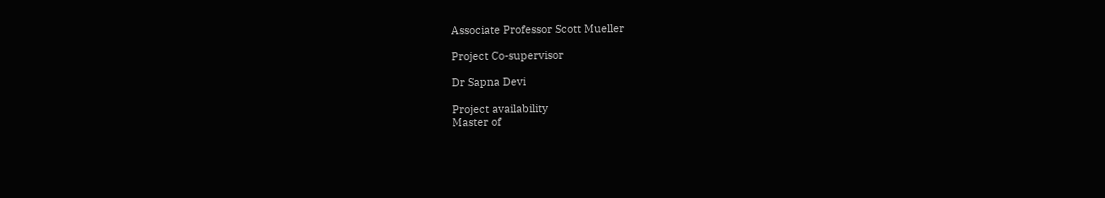Associate Professor Scott Mueller

Project Co-supervisor

Dr Sapna Devi

Project availability
Master of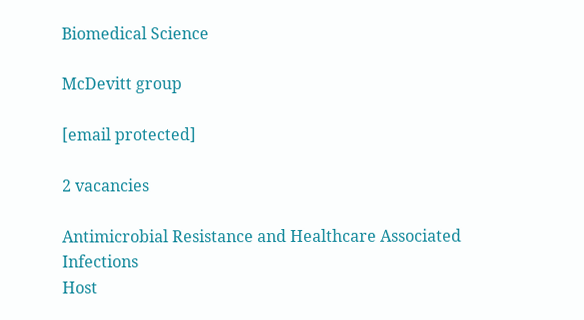Biomedical Science

McDevitt group

[email protected]

2 vacancies

Antimicrobial Resistance and Healthcare Associated Infections
Host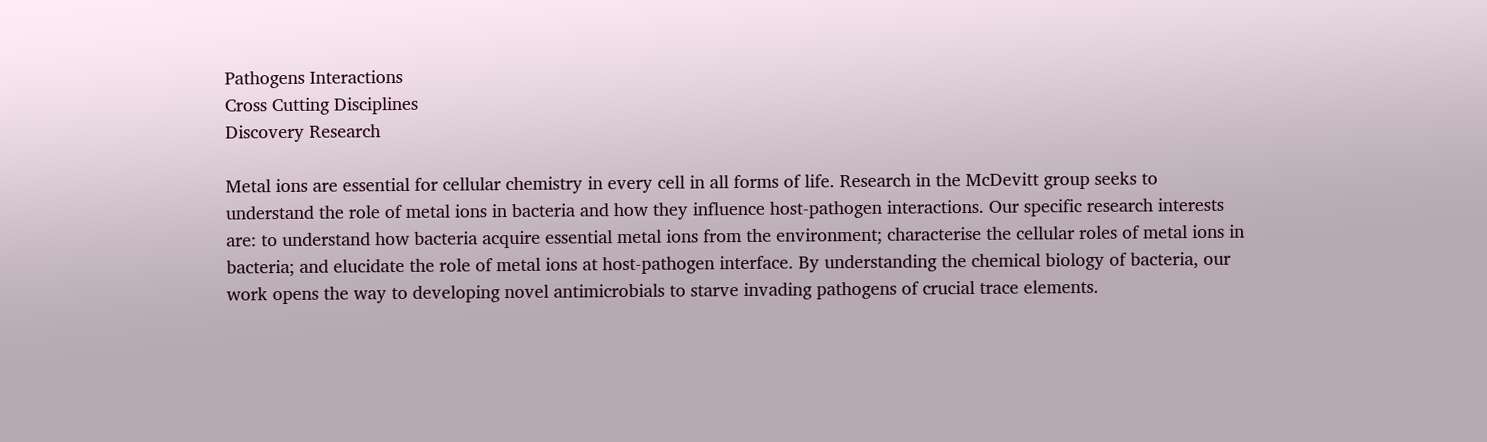Pathogens Interactions
Cross Cutting Disciplines
Discovery Research

Metal ions are essential for cellular chemistry in every cell in all forms of life. Research in the McDevitt group seeks to understand the role of metal ions in bacteria and how they influence host-pathogen interactions. Our specific research interests are: to understand how bacteria acquire essential metal ions from the environment; characterise the cellular roles of metal ions in bacteria; and elucidate the role of metal ions at host-pathogen interface. By understanding the chemical biology of bacteria, our work opens the way to developing novel antimicrobials to starve invading pathogens of crucial trace elements.